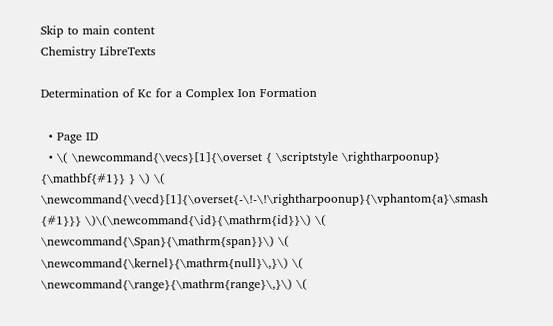Skip to main content
Chemistry LibreTexts

Determination of Kc for a Complex Ion Formation

  • Page ID
  • \( \newcommand{\vecs}[1]{\overset { \scriptstyle \rightharpoonup} {\mathbf{#1}} } \) \( \newcommand{\vecd}[1]{\overset{-\!-\!\rightharpoonup}{\vphantom{a}\smash {#1}}} \)\(\newcommand{\id}{\mathrm{id}}\) \( \newcommand{\Span}{\mathrm{span}}\) \( \newcommand{\kernel}{\mathrm{null}\,}\) \( \newcommand{\range}{\mathrm{range}\,}\) \(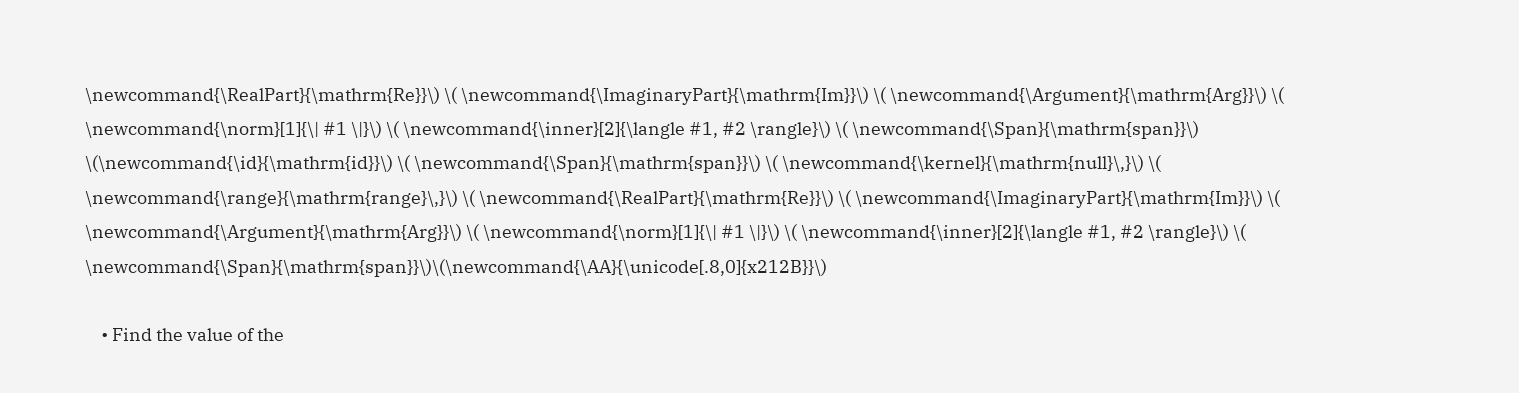\newcommand{\RealPart}{\mathrm{Re}}\) \( \newcommand{\ImaginaryPart}{\mathrm{Im}}\) \( \newcommand{\Argument}{\mathrm{Arg}}\) \( \newcommand{\norm}[1]{\| #1 \|}\) \( \newcommand{\inner}[2]{\langle #1, #2 \rangle}\) \( \newcommand{\Span}{\mathrm{span}}\) \(\newcommand{\id}{\mathrm{id}}\) \( \newcommand{\Span}{\mathrm{span}}\) \( \newcommand{\kernel}{\mathrm{null}\,}\) \( \newcommand{\range}{\mathrm{range}\,}\) \( \newcommand{\RealPart}{\mathrm{Re}}\) \( \newcommand{\ImaginaryPart}{\mathrm{Im}}\) \( \newcommand{\Argument}{\mathrm{Arg}}\) \( \newcommand{\norm}[1]{\| #1 \|}\) \( \newcommand{\inner}[2]{\langle #1, #2 \rangle}\) \( \newcommand{\Span}{\mathrm{span}}\)\(\newcommand{\AA}{\unicode[.8,0]{x212B}}\)

    • Find the value of the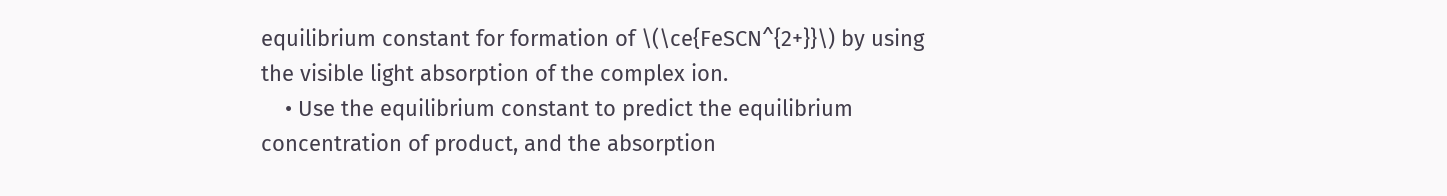equilibrium constant for formation of \(\ce{FeSCN^{2+}}\) by using the visible light absorption of the complex ion.
    • Use the equilibrium constant to predict the equilibrium concentration of product, and the absorption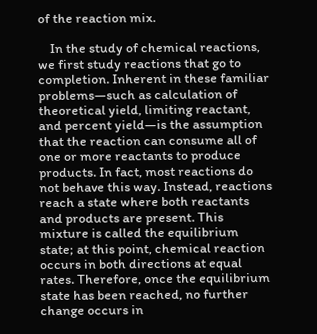of the reaction mix.

    In the study of chemical reactions, we first study reactions that go to completion. Inherent in these familiar problems—such as calculation of theoretical yield, limiting reactant, and percent yield—is the assumption that the reaction can consume all of one or more reactants to produce products. In fact, most reactions do not behave this way. Instead, reactions reach a state where both reactants and products are present. This mixture is called the equilibrium state; at this point, chemical reaction occurs in both directions at equal rates. Therefore, once the equilibrium state has been reached, no further change occurs in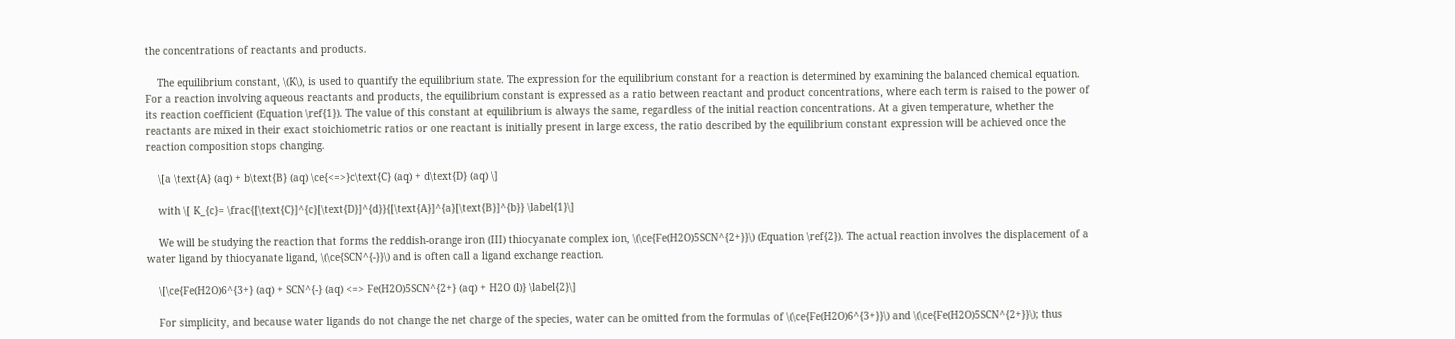the concentrations of reactants and products.

    The equilibrium constant, \(K\), is used to quantify the equilibrium state. The expression for the equilibrium constant for a reaction is determined by examining the balanced chemical equation. For a reaction involving aqueous reactants and products, the equilibrium constant is expressed as a ratio between reactant and product concentrations, where each term is raised to the power of its reaction coefficient (Equation \ref{1}). The value of this constant at equilibrium is always the same, regardless of the initial reaction concentrations. At a given temperature, whether the reactants are mixed in their exact stoichiometric ratios or one reactant is initially present in large excess, the ratio described by the equilibrium constant expression will be achieved once the reaction composition stops changing.

    \[a \text{A} (aq) + b\text{B} (aq) \ce{<=>}c\text{C} (aq) + d\text{D} (aq) \]

    with \[ K_{c}= \frac{[\text{C}]^{c}[\text{D}]^{d}}{[\text{A}]^{a}[\text{B}]^{b}} \label{1}\]

    We will be studying the reaction that forms the reddish-orange iron (III) thiocyanate complex ion, \(\ce{Fe(H2O)5SCN^{2+}}\) (Equation \ref{2}). The actual reaction involves the displacement of a water ligand by thiocyanate ligand, \(\ce{SCN^{-}}\) and is often call a ligand exchange reaction.

    \[\ce{Fe(H2O)6^{3+} (aq) + SCN^{-} (aq) <=> Fe(H2O)5SCN^{2+} (aq) + H2O (l)} \label{2}\]

    For simplicity, and because water ligands do not change the net charge of the species, water can be omitted from the formulas of \(\ce{Fe(H2O)6^{3+}}\) and \(\ce{Fe(H2O)5SCN^{2+}}\); thus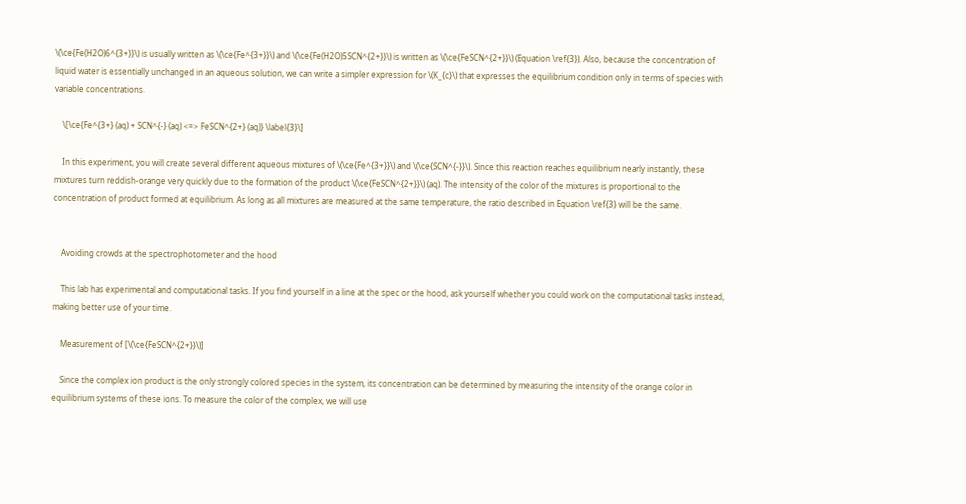\(\ce{Fe(H2O)6^{3+}}\) is usually written as \(\ce{Fe^{3+}}\) and \(\ce{Fe(H2O)5SCN^{2+}}\) is written as \(\ce{FeSCN^{2+}}\) (Equation \ref{3}). Also, because the concentration of liquid water is essentially unchanged in an aqueous solution, we can write a simpler expression for \(K_{c}\) that expresses the equilibrium condition only in terms of species with variable concentrations.

    \[\ce{Fe^{3+} (aq) + SCN^{-} (aq) <=> FeSCN^{2+} (aq)} \label{3}\]

    In this experiment, you will create several different aqueous mixtures of \(\ce{Fe^{3+}}\) and \(\ce{SCN^{-}}\). Since this reaction reaches equilibrium nearly instantly, these mixtures turn reddish-orange very quickly due to the formation of the product \(\ce{FeSCN^{2+}}\) (aq). The intensity of the color of the mixtures is proportional to the concentration of product formed at equilibrium. As long as all mixtures are measured at the same temperature, the ratio described in Equation \ref{3} will be the same.


    Avoiding crowds at the spectrophotometer and the hood

    This lab has experimental and computational tasks. If you find yourself in a line at the spec or the hood, ask yourself whether you could work on the computational tasks instead, making better use of your time.

    Measurement of [\(\ce{FeSCN^{2+}}\)]

    Since the complex ion product is the only strongly colored species in the system, its concentration can be determined by measuring the intensity of the orange color in equilibrium systems of these ions. To measure the color of the complex, we will use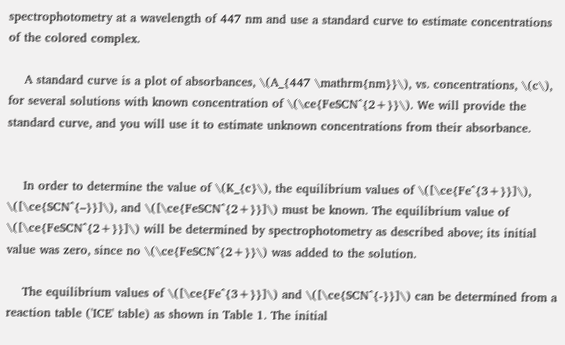spectrophotometry at a wavelength of 447 nm and use a standard curve to estimate concentrations of the colored complex.

    A standard curve is a plot of absorbances, \(A_{447 \mathrm{nm}}\), vs. concentrations, \(c\), for several solutions with known concentration of \(\ce{FeSCN^{2+}}\). We will provide the standard curve, and you will use it to estimate unknown concentrations from their absorbance.


    In order to determine the value of \(K_{c}\), the equilibrium values of \([\ce{Fe^{3+}}]\), \([\ce{SCN^{–}}]\), and \([\ce{FeSCN^{2+}}]\) must be known. The equilibrium value of \([\ce{FeSCN^{2+}}]\) will be determined by spectrophotometry as described above; its initial value was zero, since no \(\ce{FeSCN^{2+}}\) was added to the solution.

    The equilibrium values of \([\ce{Fe^{3+}}]\) and \([\ce{SCN^{-}}]\) can be determined from a reaction table ('ICE' table) as shown in Table 1. The initial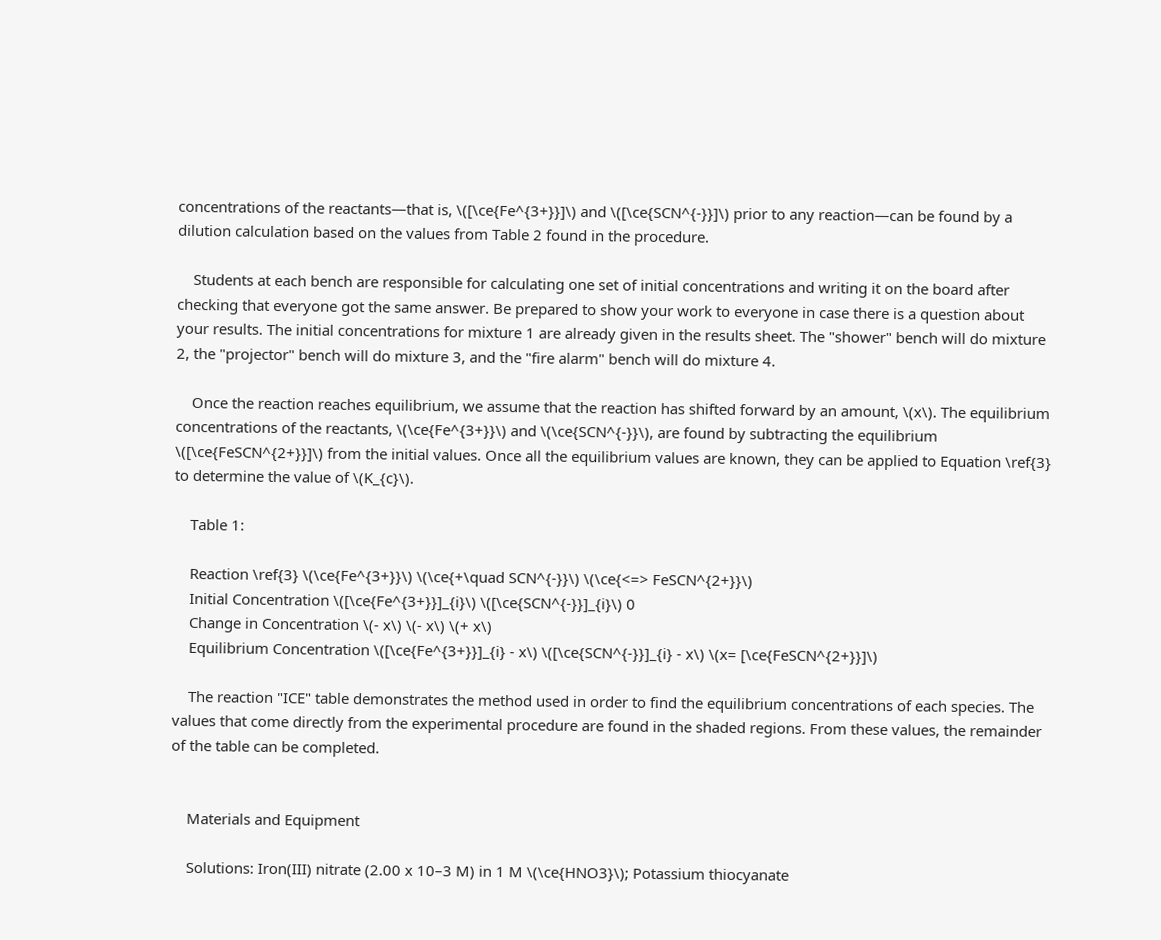concentrations of the reactants—that is, \([\ce{Fe^{3+}}]\) and \([\ce{SCN^{-}}]\) prior to any reaction—can be found by a dilution calculation based on the values from Table 2 found in the procedure.

    Students at each bench are responsible for calculating one set of initial concentrations and writing it on the board after checking that everyone got the same answer. Be prepared to show your work to everyone in case there is a question about your results. The initial concentrations for mixture 1 are already given in the results sheet. The "shower" bench will do mixture 2, the "projector" bench will do mixture 3, and the "fire alarm" bench will do mixture 4.

    Once the reaction reaches equilibrium, we assume that the reaction has shifted forward by an amount, \(x\). The equilibrium concentrations of the reactants, \(\ce{Fe^{3+}}\) and \(\ce{SCN^{-}}\), are found by subtracting the equilibrium \([\ce{FeSCN^{2+}}]\) from the initial values. Once all the equilibrium values are known, they can be applied to Equation \ref{3} to determine the value of \(K_{c}\).

    Table 1:

    Reaction \ref{3} \(\ce{Fe^{3+}}\) \(\ce{+\quad SCN^{-}}\) \(\ce{<=> FeSCN^{2+}}\)
    Initial Concentration \([\ce{Fe^{3+}}]_{i}\) \([\ce{SCN^{-}}]_{i}\) 0
    Change in Concentration \(- x\) \(- x\) \(+ x\)
    Equilibrium Concentration \([\ce{Fe^{3+}}]_{i} - x\) \([\ce{SCN^{-}}]_{i} - x\) \(x= [\ce{FeSCN^{2+}}]\)

    The reaction "ICE" table demonstrates the method used in order to find the equilibrium concentrations of each species. The values that come directly from the experimental procedure are found in the shaded regions. From these values, the remainder of the table can be completed.


    Materials and Equipment

    Solutions: Iron(III) nitrate (2.00 x 10–3 M) in 1 M \(\ce{HNO3}\); Potassium thiocyanate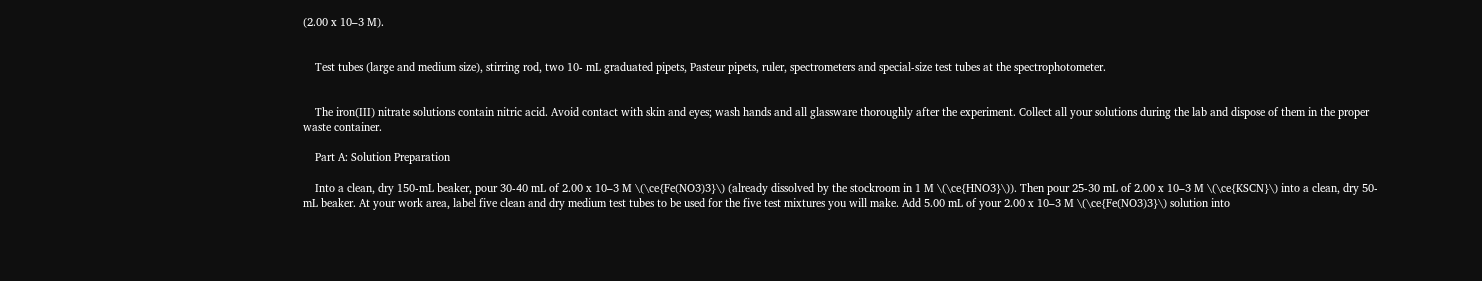(2.00 x 10–3 M).


    Test tubes (large and medium size), stirring rod, two 10- mL graduated pipets, Pasteur pipets, ruler, spectrometers and special-size test tubes at the spectrophotometer.


    The iron(III) nitrate solutions contain nitric acid. Avoid contact with skin and eyes; wash hands and all glassware thoroughly after the experiment. Collect all your solutions during the lab and dispose of them in the proper waste container.

    Part A: Solution Preparation

    Into a clean, dry 150-mL beaker, pour 30-40 mL of 2.00 x 10–3 M \(\ce{Fe(NO3)3}\) (already dissolved by the stockroom in 1 M \(\ce{HNO3}\)). Then pour 25-30 mL of 2.00 x 10–3 M \(\ce{KSCN}\) into a clean, dry 50-mL beaker. At your work area, label five clean and dry medium test tubes to be used for the five test mixtures you will make. Add 5.00 mL of your 2.00 x 10–3 M \(\ce{Fe(NO3)3}\) solution into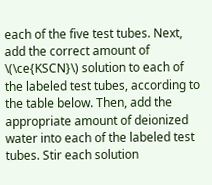each of the five test tubes. Next, add the correct amount of \(\ce{KSCN}\) solution to each of the labeled test tubes, according to the table below. Then, add the appropriate amount of deionized water into each of the labeled test tubes. Stir each solution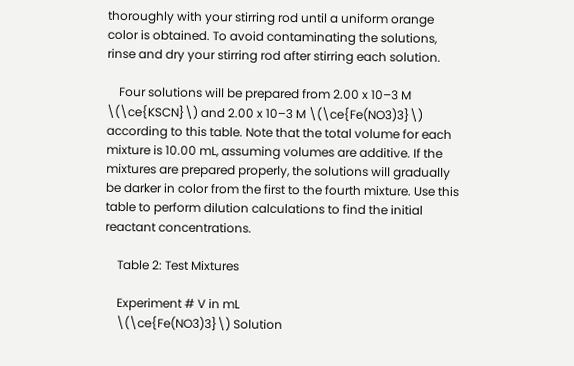thoroughly with your stirring rod until a uniform orange color is obtained. To avoid contaminating the solutions, rinse and dry your stirring rod after stirring each solution.

    Four solutions will be prepared from 2.00 x 10–3 M \(\ce{KSCN}\) and 2.00 x 10–3 M \(\ce{Fe(NO3)3}\) according to this table. Note that the total volume for each mixture is 10.00 mL, assuming volumes are additive. If the mixtures are prepared properly, the solutions will gradually be darker in color from the first to the fourth mixture. Use this table to perform dilution calculations to find the initial reactant concentrations.

    Table 2: Test Mixtures

    Experiment # V in mL
    \(\ce{Fe(NO3)3}\) Solution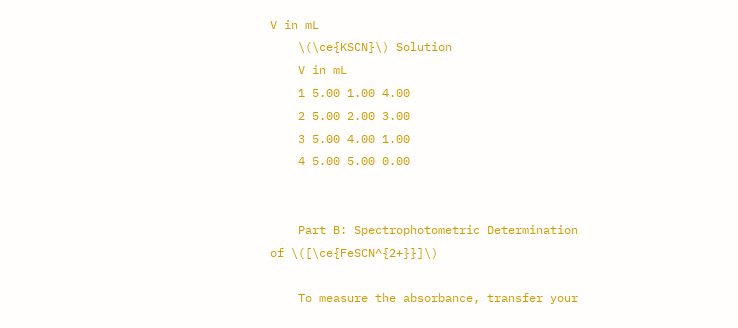V in mL
    \(\ce{KSCN}\) Solution
    V in mL
    1 5.00 1.00 4.00
    2 5.00 2.00 3.00
    3 5.00 4.00 1.00
    4 5.00 5.00 0.00


    Part B: Spectrophotometric Determination of \([\ce{FeSCN^{2+}}]\)

    To measure the absorbance, transfer your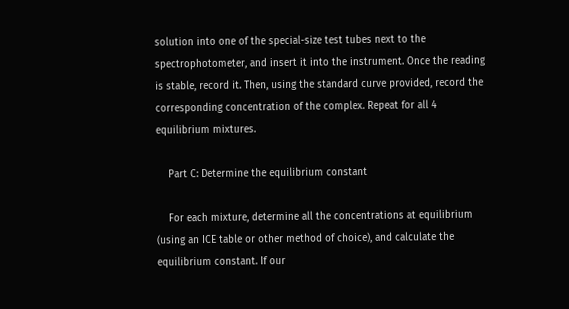solution into one of the special-size test tubes next to the spectrophotometer, and insert it into the instrument. Once the reading is stable, record it. Then, using the standard curve provided, record the corresponding concentration of the complex. Repeat for all 4 equilibrium mixtures.

    Part C: Determine the equilibrium constant

    For each mixture, determine all the concentrations at equilibrium (using an ICE table or other method of choice), and calculate the equilibrium constant. If our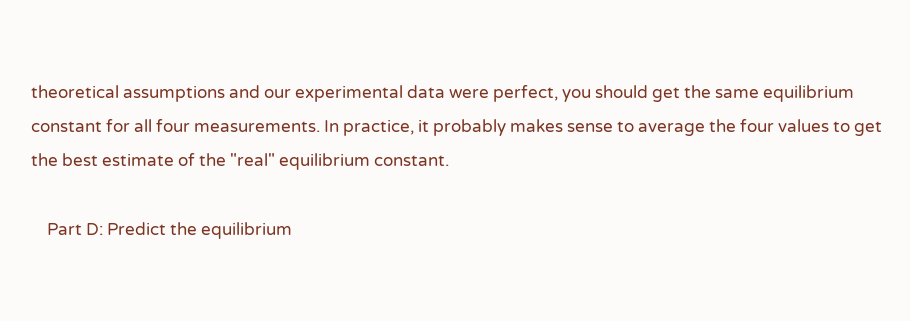theoretical assumptions and our experimental data were perfect, you should get the same equilibrium constant for all four measurements. In practice, it probably makes sense to average the four values to get the best estimate of the "real" equilibrium constant.

    Part D: Predict the equilibrium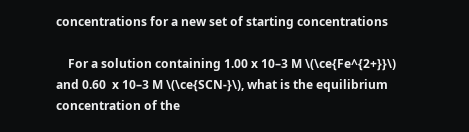concentrations for a new set of starting concentrations

    For a solution containing 1.00 x 10–3 M \(\ce{Fe^{2+}}\) and 0.60  x 10–3 M \(\ce{SCN-}\), what is the equilibrium concentration of the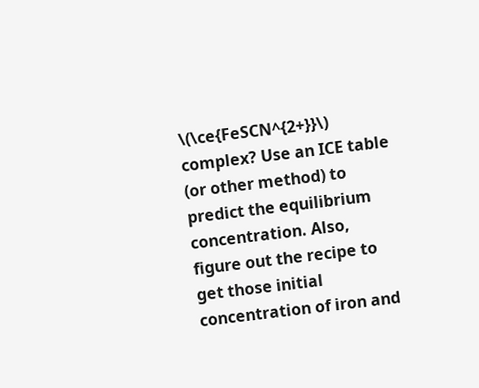\(\ce{FeSCN^{2+}}\) complex? Use an ICE table (or other method) to predict the equilibrium concentration. Also, figure out the recipe to get those initial concentration of iron and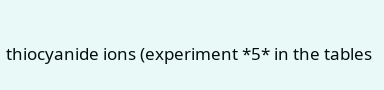thiocyanide ions (experiment *5* in the tables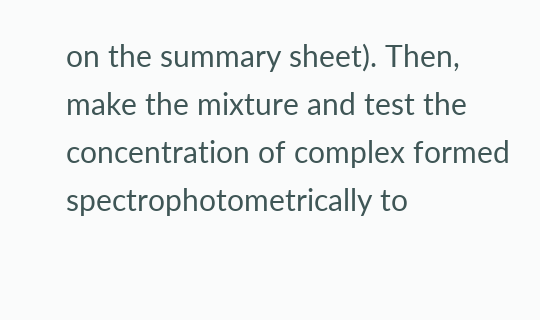on the summary sheet). Then, make the mixture and test the concentration of complex formed spectrophotometrically to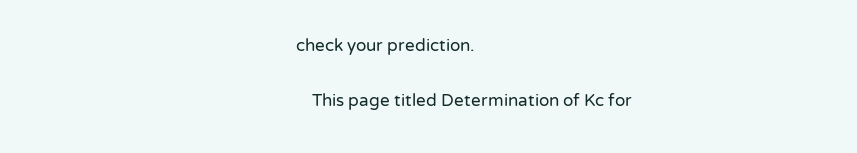check your prediction.

    This page titled Determination of Kc for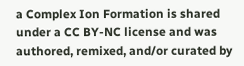a Complex Ion Formation is shared under a CC BY-NC license and was authored, remixed, and/or curated by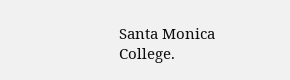Santa Monica College.